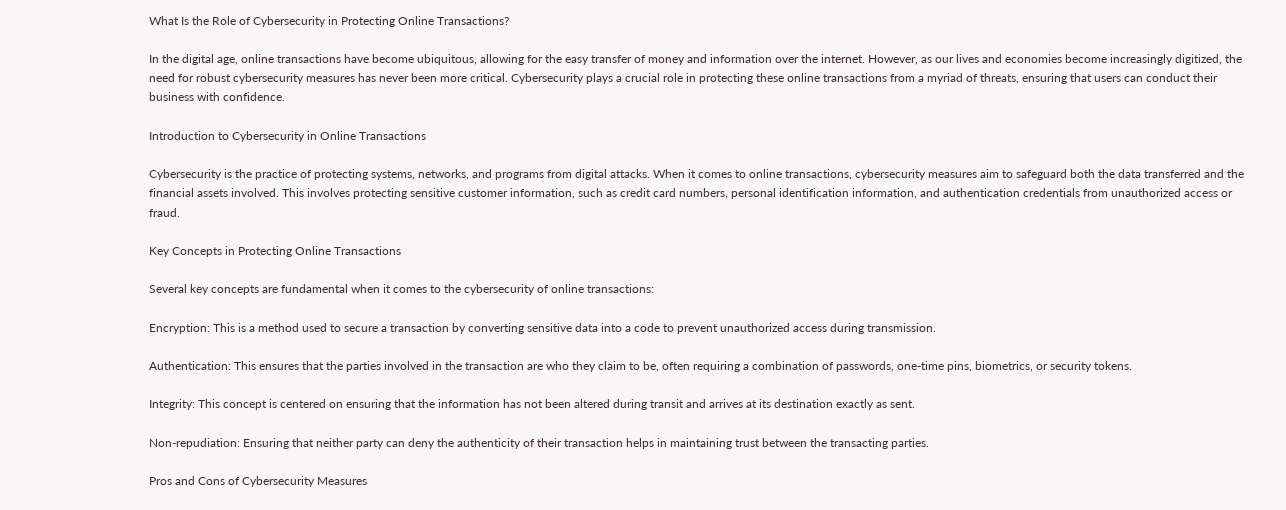What Is the Role of Cybersecurity in Protecting Online Transactions?

In the digital age, online transactions have become ubiquitous, allowing for the easy transfer of money and information over the internet. However, as our lives and economies become increasingly digitized, the need for robust cybersecurity measures has never been more critical. Cybersecurity plays a crucial role in protecting these online transactions from a myriad of threats, ensuring that users can conduct their business with confidence.

Introduction to Cybersecurity in Online Transactions

Cybersecurity is the practice of protecting systems, networks, and programs from digital attacks. When it comes to online transactions, cybersecurity measures aim to safeguard both the data transferred and the financial assets involved. This involves protecting sensitive customer information, such as credit card numbers, personal identification information, and authentication credentials from unauthorized access or fraud.

Key Concepts in Protecting Online Transactions

Several key concepts are fundamental when it comes to the cybersecurity of online transactions:

Encryption: This is a method used to secure a transaction by converting sensitive data into a code to prevent unauthorized access during transmission.

Authentication: This ensures that the parties involved in the transaction are who they claim to be, often requiring a combination of passwords, one-time pins, biometrics, or security tokens.

Integrity: This concept is centered on ensuring that the information has not been altered during transit and arrives at its destination exactly as sent.

Non-repudiation: Ensuring that neither party can deny the authenticity of their transaction helps in maintaining trust between the transacting parties.

Pros and Cons of Cybersecurity Measures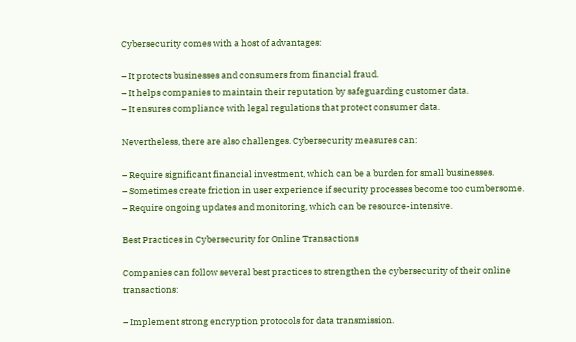Cybersecurity comes with a host of advantages:

– It protects businesses and consumers from financial fraud.
– It helps companies to maintain their reputation by safeguarding customer data.
– It ensures compliance with legal regulations that protect consumer data.

Nevertheless, there are also challenges. Cybersecurity measures can:

– Require significant financial investment, which can be a burden for small businesses.
– Sometimes create friction in user experience if security processes become too cumbersome.
– Require ongoing updates and monitoring, which can be resource-intensive.

Best Practices in Cybersecurity for Online Transactions

Companies can follow several best practices to strengthen the cybersecurity of their online transactions:

– Implement strong encryption protocols for data transmission.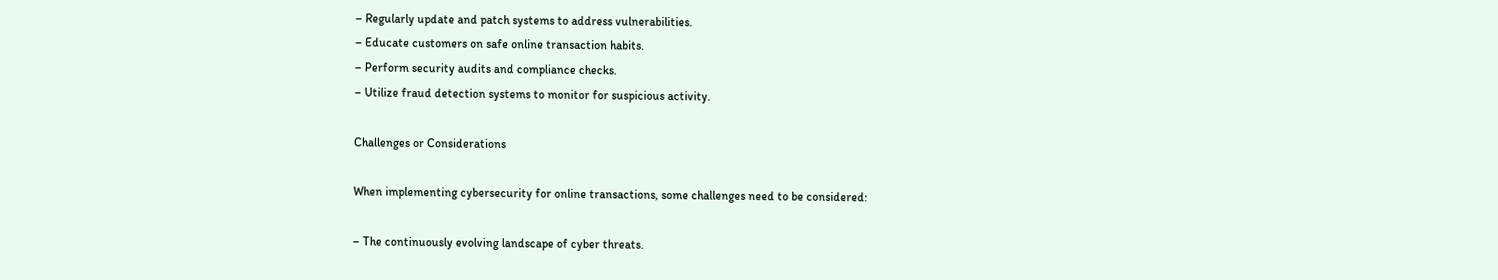– Regularly update and patch systems to address vulnerabilities.
– Educate customers on safe online transaction habits.
– Perform security audits and compliance checks.
– Utilize fraud detection systems to monitor for suspicious activity.

Challenges or Considerations

When implementing cybersecurity for online transactions, some challenges need to be considered:

– The continuously evolving landscape of cyber threats.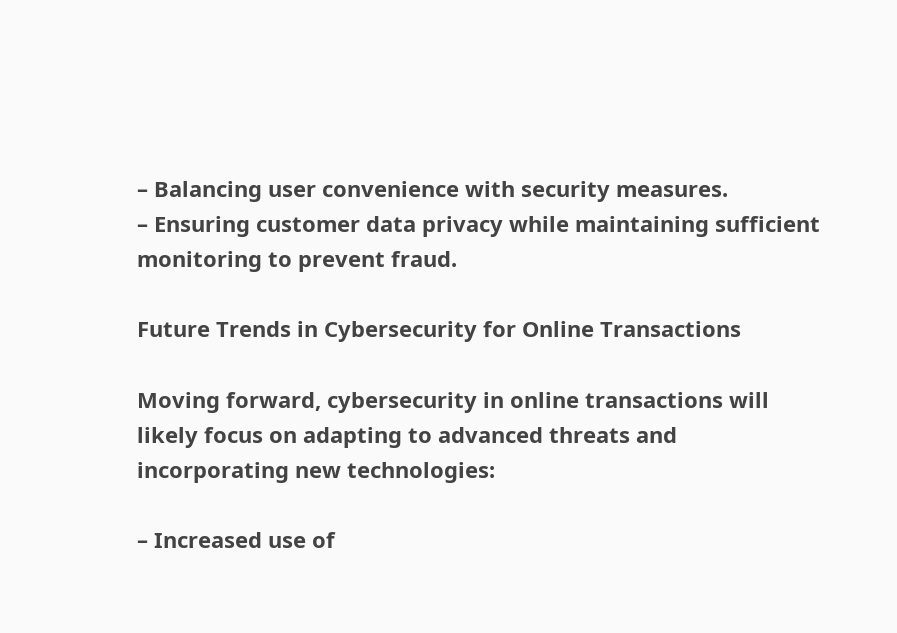– Balancing user convenience with security measures.
– Ensuring customer data privacy while maintaining sufficient monitoring to prevent fraud.

Future Trends in Cybersecurity for Online Transactions

Moving forward, cybersecurity in online transactions will likely focus on adapting to advanced threats and incorporating new technologies:

– Increased use of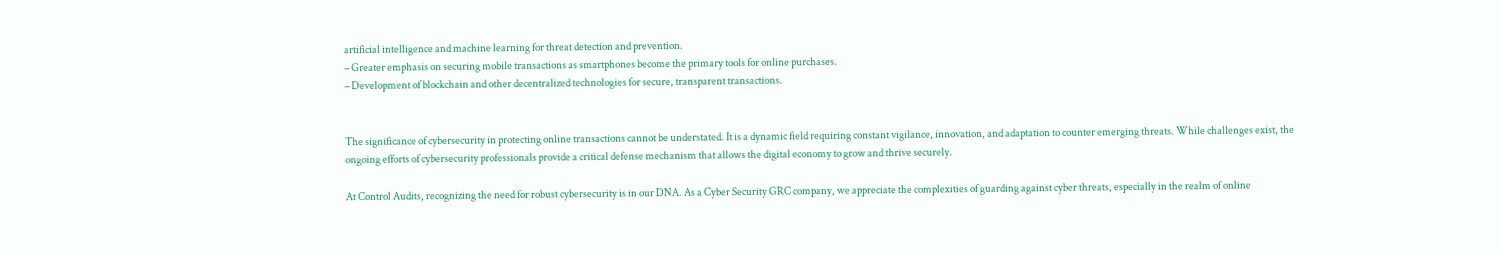artificial intelligence and machine learning for threat detection and prevention.
– Greater emphasis on securing mobile transactions as smartphones become the primary tools for online purchases.
– Development of blockchain and other decentralized technologies for secure, transparent transactions.


The significance of cybersecurity in protecting online transactions cannot be understated. It is a dynamic field requiring constant vigilance, innovation, and adaptation to counter emerging threats. While challenges exist, the ongoing efforts of cybersecurity professionals provide a critical defense mechanism that allows the digital economy to grow and thrive securely.

At Control Audits, recognizing the need for robust cybersecurity is in our DNA. As a Cyber Security GRC company, we appreciate the complexities of guarding against cyber threats, especially in the realm of online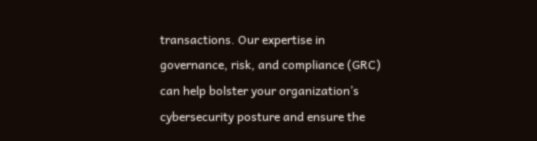transactions. Our expertise in governance, risk, and compliance (GRC) can help bolster your organization’s cybersecurity posture and ensure the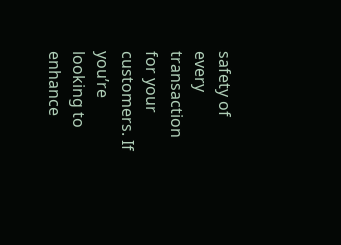safety of every transaction for your customers. If you’re looking to enhance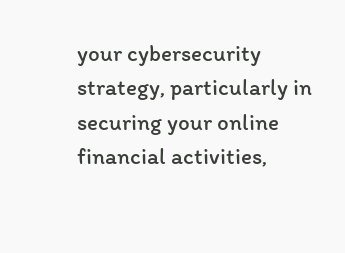your cybersecurity strategy, particularly in securing your online financial activities,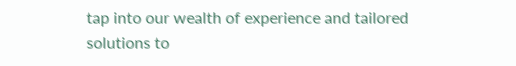tap into our wealth of experience and tailored solutions to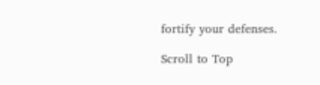fortify your defenses.

Scroll to Top